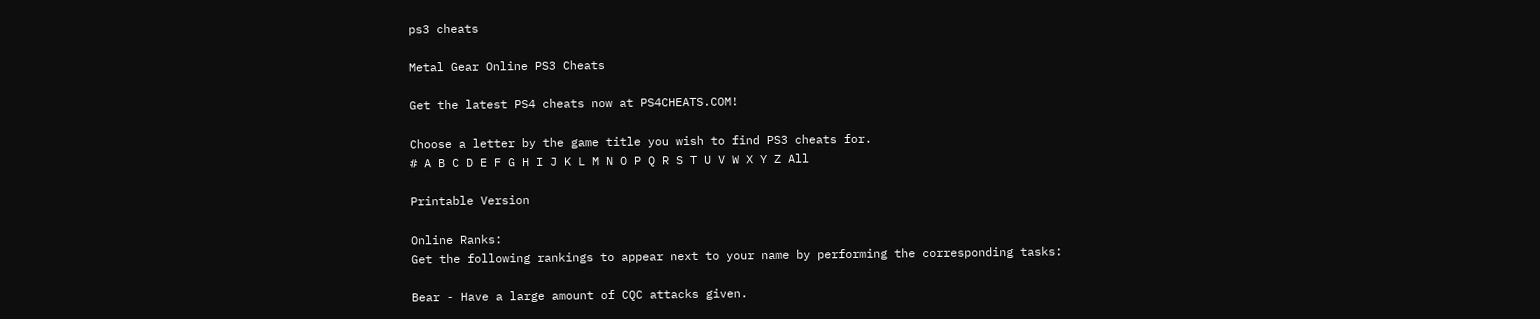ps3 cheats

Metal Gear Online PS3 Cheats

Get the latest PS4 cheats now at PS4CHEATS.COM!

Choose a letter by the game title you wish to find PS3 cheats for.
# A B C D E F G H I J K L M N O P Q R S T U V W X Y Z All

Printable Version

Online Ranks:
Get the following rankings to appear next to your name by performing the corresponding tasks:

Bear - Have a large amount of CQC attacks given.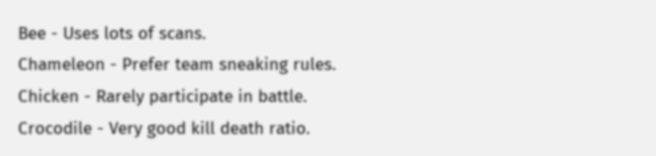Bee - Uses lots of scans.
Chameleon - Prefer team sneaking rules.
Chicken - Rarely participate in battle.
Crocodile - Very good kill death ratio.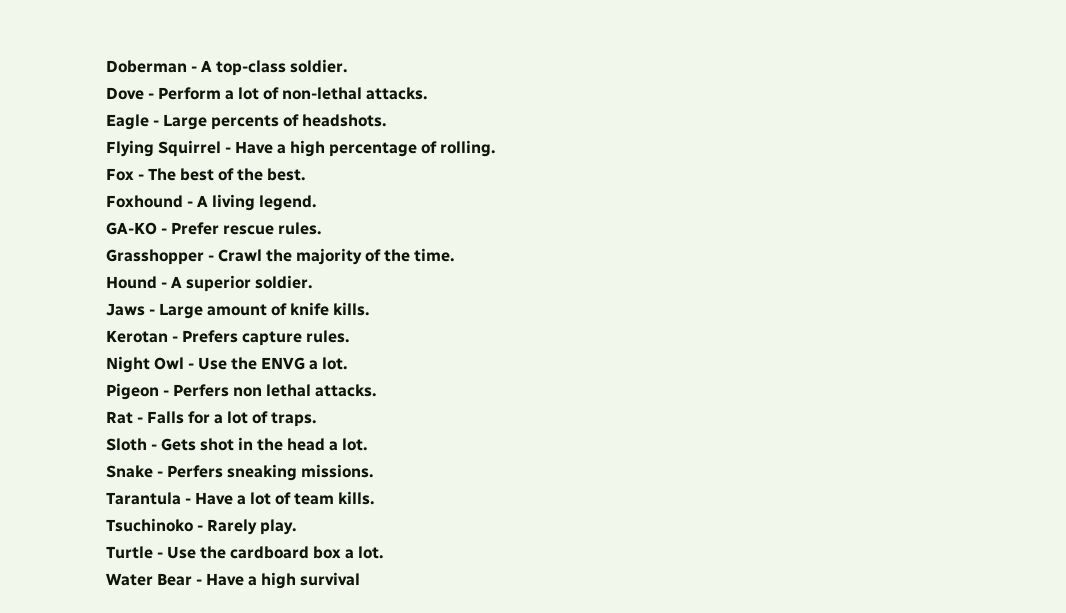Doberman - A top-class soldier.
Dove - Perform a lot of non-lethal attacks.
Eagle - Large percents of headshots.
Flying Squirrel - Have a high percentage of rolling.
Fox - The best of the best.
Foxhound - A living legend.
GA-KO - Prefer rescue rules.
Grasshopper - Crawl the majority of the time.
Hound - A superior soldier.
Jaws - Large amount of knife kills.
Kerotan - Prefers capture rules.
Night Owl - Use the ENVG a lot.
Pigeon - Perfers non lethal attacks.
Rat - Falls for a lot of traps.
Sloth - Gets shot in the head a lot.
Snake - Perfers sneaking missions.
Tarantula - Have a lot of team kills.
Tsuchinoko - Rarely play.
Turtle - Use the cardboard box a lot.
Water Bear - Have a high survival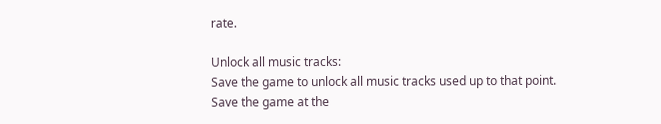rate.

Unlock all music tracks:
Save the game to unlock all music tracks used up to that point. Save the game at the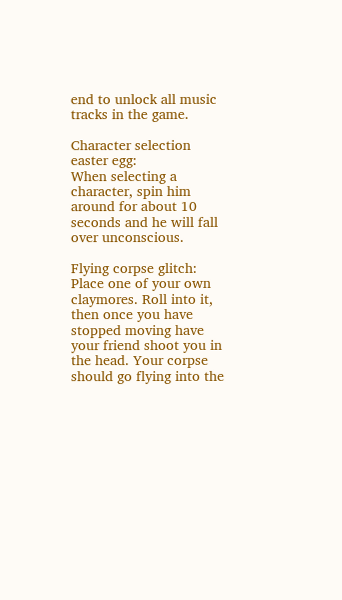end to unlock all music tracks in the game.

Character selection easter egg:
When selecting a character, spin him around for about 10 seconds and he will fall over unconscious.

Flying corpse glitch:
Place one of your own claymores. Roll into it, then once you have stopped moving have your friend shoot you in the head. Your corpse should go flying into the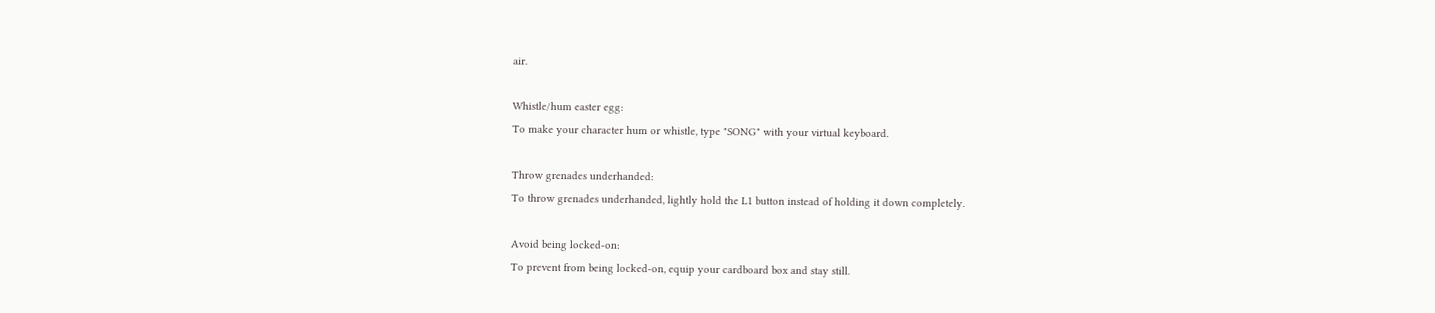air.

Whistle/hum easter egg:
To make your character hum or whistle, type "SONG" with your virtual keyboard.

Throw grenades underhanded:
To throw grenades underhanded, lightly hold the L1 button instead of holding it down completely.

Avoid being locked-on:
To prevent from being locked-on, equip your cardboard box and stay still.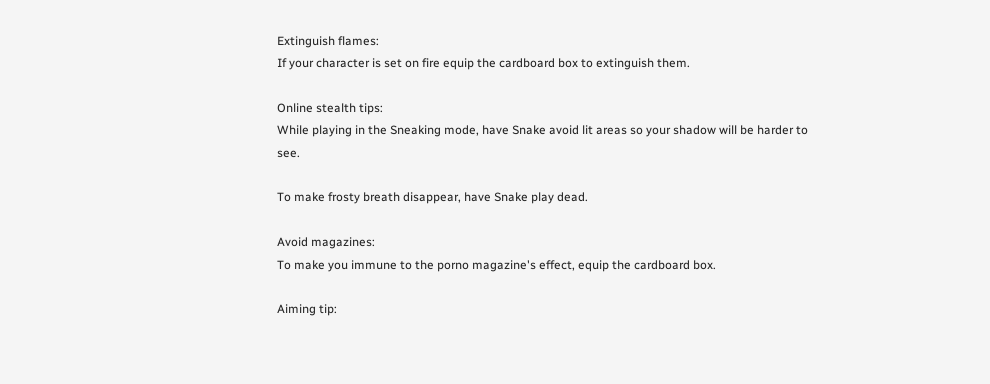Extinguish flames:
If your character is set on fire equip the cardboard box to extinguish them.

Online stealth tips:
While playing in the Sneaking mode, have Snake avoid lit areas so your shadow will be harder to see.

To make frosty breath disappear, have Snake play dead.

Avoid magazines:
To make you immune to the porno magazine's effect, equip the cardboard box.

Aiming tip: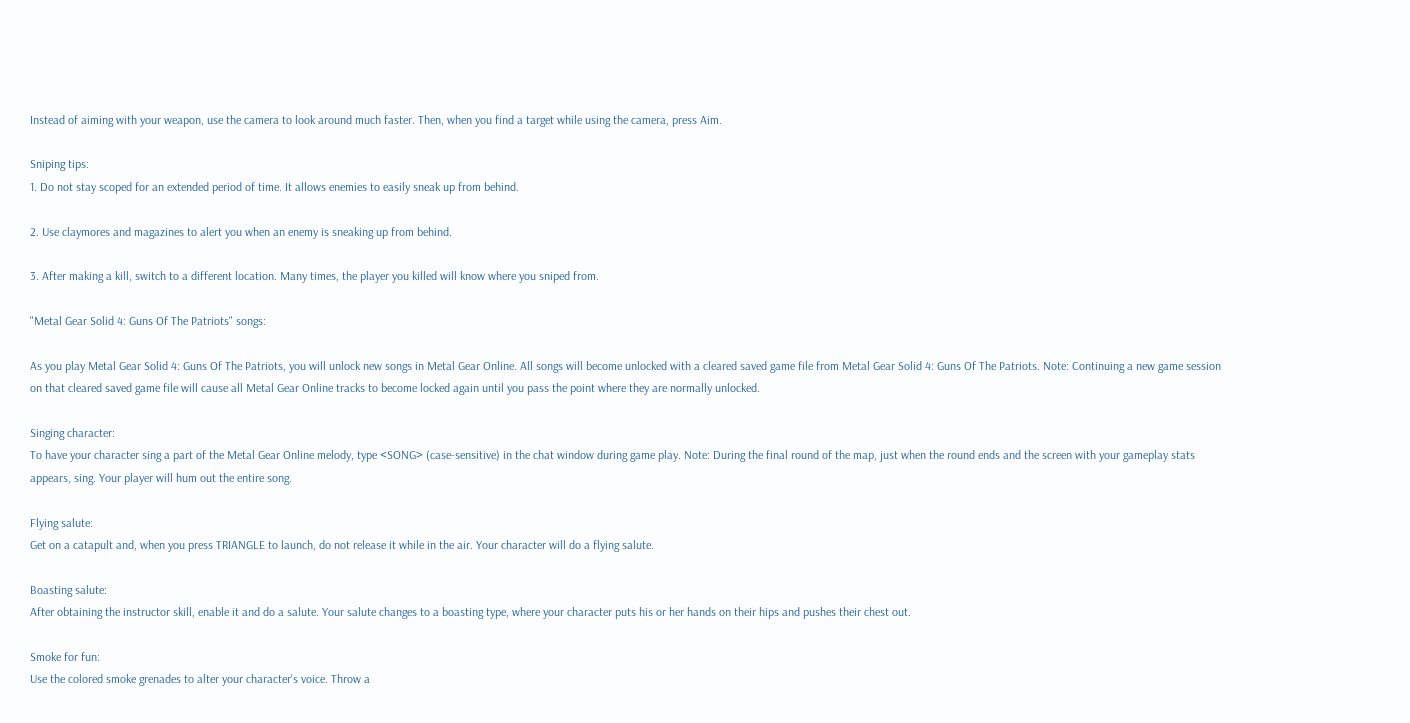Instead of aiming with your weapon, use the camera to look around much faster. Then, when you find a target while using the camera, press Aim.

Sniping tips:
1. Do not stay scoped for an extended period of time. It allows enemies to easily sneak up from behind.

2. Use claymores and magazines to alert you when an enemy is sneaking up from behind.

3. After making a kill, switch to a different location. Many times, the player you killed will know where you sniped from.

"Metal Gear Solid 4: Guns Of The Patriots" songs:

As you play Metal Gear Solid 4: Guns Of The Patriots, you will unlock new songs in Metal Gear Online. All songs will become unlocked with a cleared saved game file from Metal Gear Solid 4: Guns Of The Patriots. Note: Continuing a new game session on that cleared saved game file will cause all Metal Gear Online tracks to become locked again until you pass the point where they are normally unlocked.

Singing character:
To have your character sing a part of the Metal Gear Online melody, type <SONG> (case-sensitive) in the chat window during game play. Note: During the final round of the map, just when the round ends and the screen with your gameplay stats appears, sing. Your player will hum out the entire song.

Flying salute:
Get on a catapult and, when you press TRIANGLE to launch, do not release it while in the air. Your character will do a flying salute.

Boasting salute:
After obtaining the instructor skill, enable it and do a salute. Your salute changes to a boasting type, where your character puts his or her hands on their hips and pushes their chest out.

Smoke for fun:
Use the colored smoke grenades to alter your character's voice. Throw a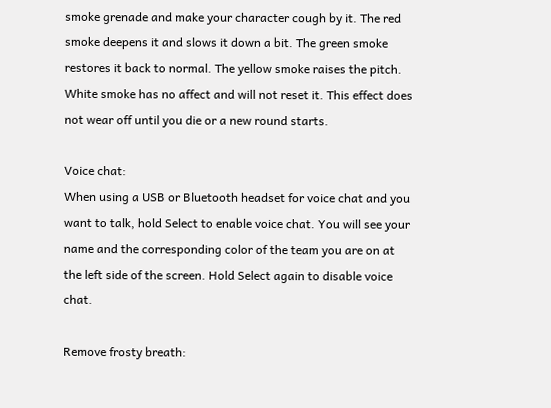smoke grenade and make your character cough by it. The red smoke deepens it and slows it down a bit. The green smoke restores it back to normal. The yellow smoke raises the pitch. White smoke has no affect and will not reset it. This effect does not wear off until you die or a new round starts.

Voice chat:
When using a USB or Bluetooth headset for voice chat and you want to talk, hold Select to enable voice chat. You will see your name and the corresponding color of the team you are on at the left side of the screen. Hold Select again to disable voice chat.

Remove frosty breath: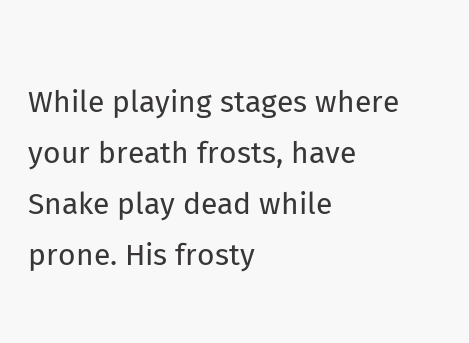While playing stages where your breath frosts, have Snake play dead while prone. His frosty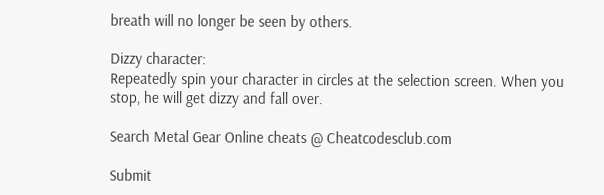breath will no longer be seen by others.

Dizzy character:
Repeatedly spin your character in circles at the selection screen. When you stop, he will get dizzy and fall over.

Search Metal Gear Online cheats @ Cheatcodesclub.com

Submit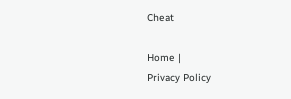Cheat

Home |
Privacy Policy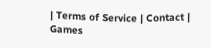| Terms of Service | Contact | Games